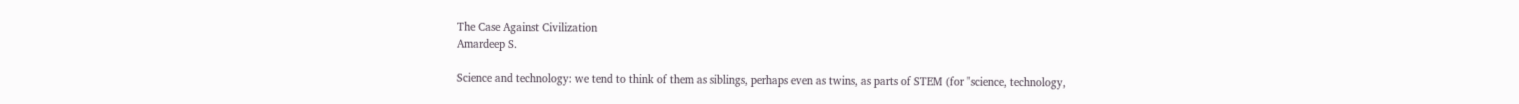The Case Against Civilization
Amardeep S.

Science and technology: we tend to think of them as siblings, perhaps even as twins, as parts of STEM (for "science, technology,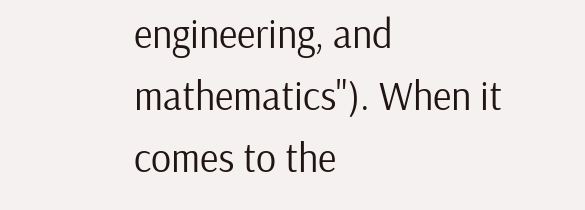engineering, and mathematics"). When it comes to the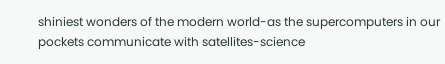shiniest wonders of the modern world-as the supercomputers in our pockets communicate with satellites-science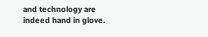and technology are indeed hand in glove.